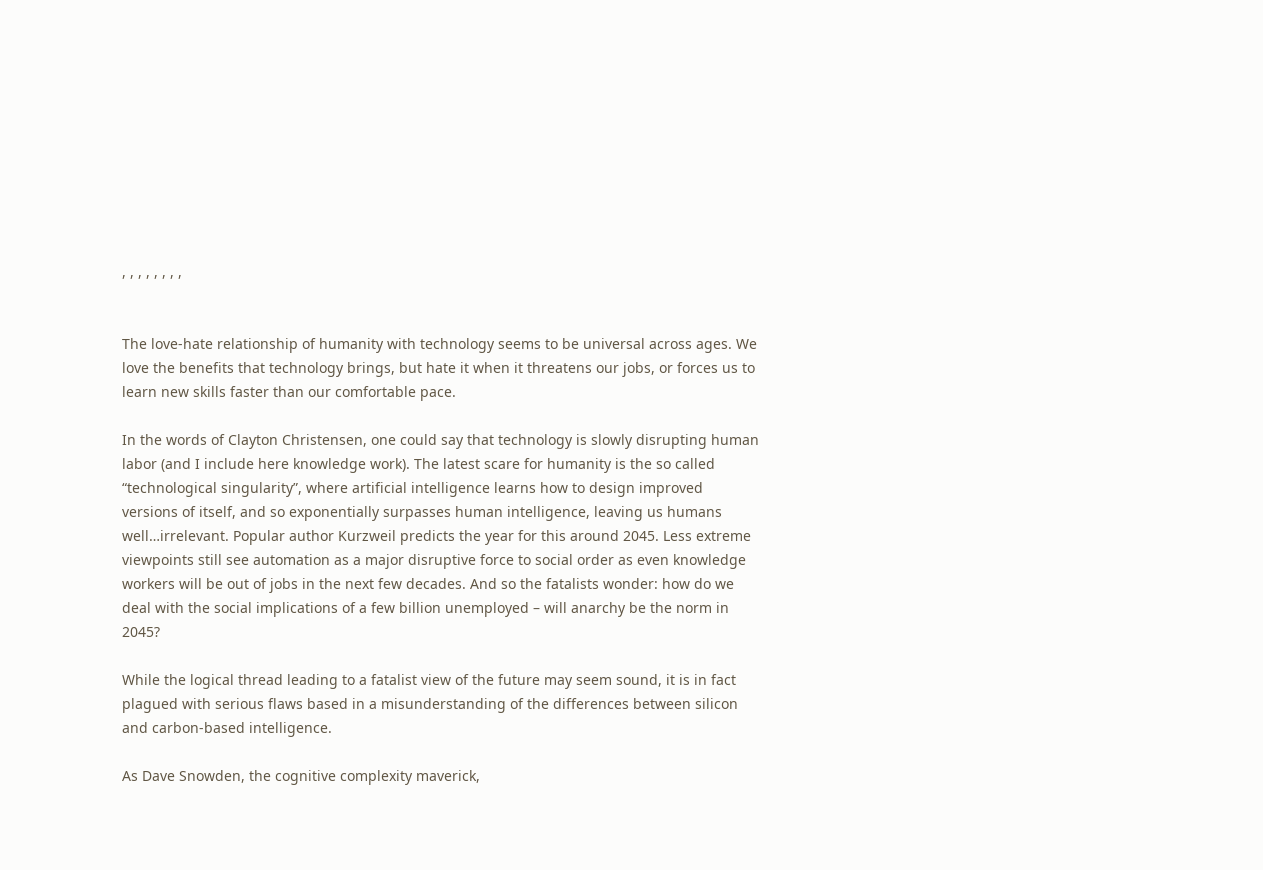, , , , , , , ,


The love-hate relationship of humanity with technology seems to be universal across ages. We love the benefits that technology brings, but hate it when it threatens our jobs, or forces us to learn new skills faster than our comfortable pace.

In the words of Clayton Christensen, one could say that technology is slowly disrupting human labor (and I include here knowledge work). The latest scare for humanity is the so called “technological singularity”, where artificial intelligence learns how to design improved versions of itself, and so exponentially surpasses human intelligence, leaving us humans well…irrelevant. Popular author Kurzweil predicts the year for this around 2045. Less extreme viewpoints still see automation as a major disruptive force to social order as even knowledge workers will be out of jobs in the next few decades. And so the fatalists wonder: how do we deal with the social implications of a few billion unemployed – will anarchy be the norm in 2045?

While the logical thread leading to a fatalist view of the future may seem sound, it is in fact plagued with serious flaws based in a misunderstanding of the differences between silicon and carbon-based intelligence.

As Dave Snowden, the cognitive complexity maverick,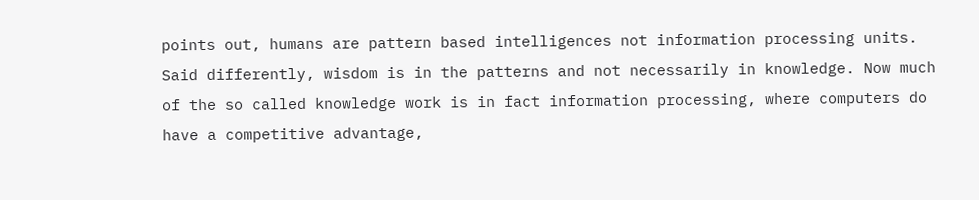points out, humans are pattern based intelligences not information processing units. Said differently, wisdom is in the patterns and not necessarily in knowledge. Now much of the so called knowledge work is in fact information processing, where computers do have a competitive advantage,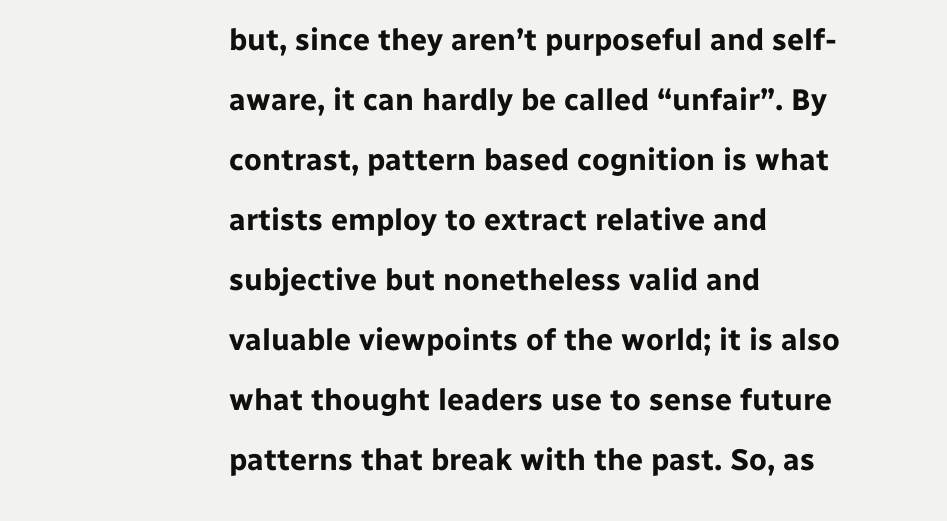but, since they aren’t purposeful and self-aware, it can hardly be called “unfair”. By contrast, pattern based cognition is what artists employ to extract relative and subjective but nonetheless valid and valuable viewpoints of the world; it is also what thought leaders use to sense future patterns that break with the past. So, as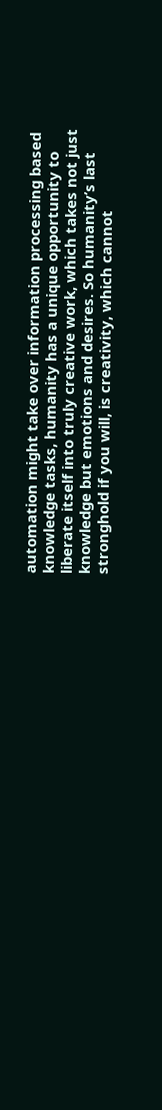automation might take over information processing based knowledge tasks, humanity has a unique opportunity to liberate itself into truly creative work, which takes not just knowledge but emotions and desires. So humanity’s last stronghold if you will, is creativity, which cannot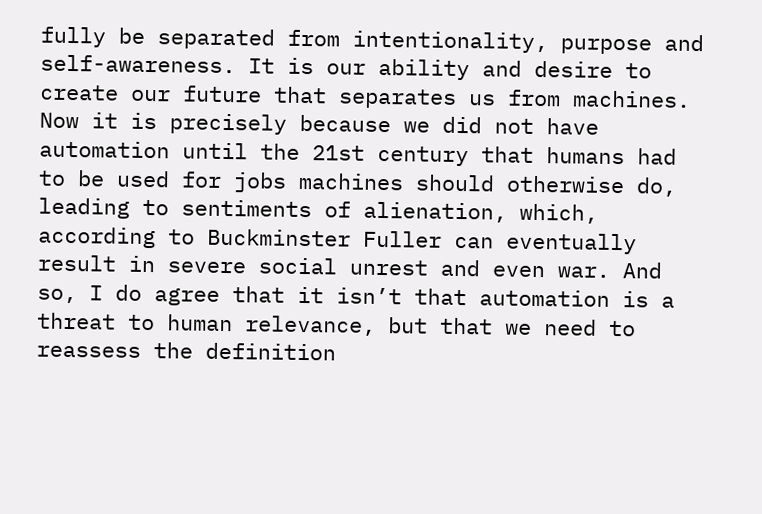fully be separated from intentionality, purpose and self-awareness. It is our ability and desire to create our future that separates us from machines. Now it is precisely because we did not have automation until the 21st century that humans had to be used for jobs machines should otherwise do, leading to sentiments of alienation, which, according to Buckminster Fuller can eventually result in severe social unrest and even war. And so, I do agree that it isn’t that automation is a threat to human relevance, but that we need to reassess the definition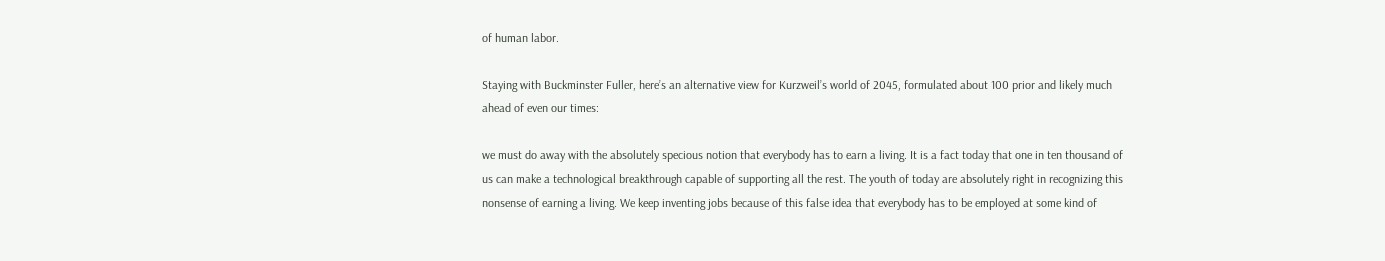of human labor.

Staying with Buckminster Fuller, here’s an alternative view for Kurzweil’s world of 2045, formulated about 100 prior and likely much ahead of even our times:

we must do away with the absolutely specious notion that everybody has to earn a living. It is a fact today that one in ten thousand of us can make a technological breakthrough capable of supporting all the rest. The youth of today are absolutely right in recognizing this nonsense of earning a living. We keep inventing jobs because of this false idea that everybody has to be employed at some kind of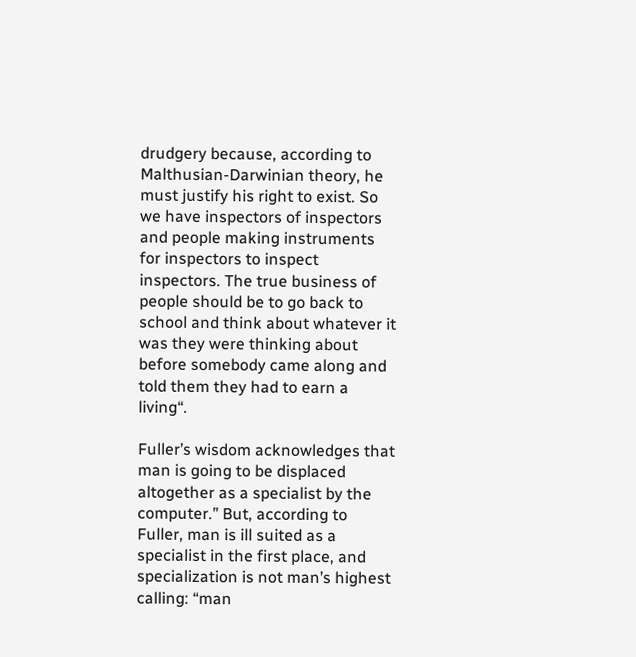drudgery because, according to Malthusian-Darwinian theory, he must justify his right to exist. So we have inspectors of inspectors and people making instruments for inspectors to inspect inspectors. The true business of people should be to go back to school and think about whatever it was they were thinking about before somebody came along and told them they had to earn a living“.

Fuller’s wisdom acknowledges that man is going to be displaced altogether as a specialist by the computer.” But, according to Fuller, man is ill suited as a specialist in the first place, and specialization is not man’s highest calling: “man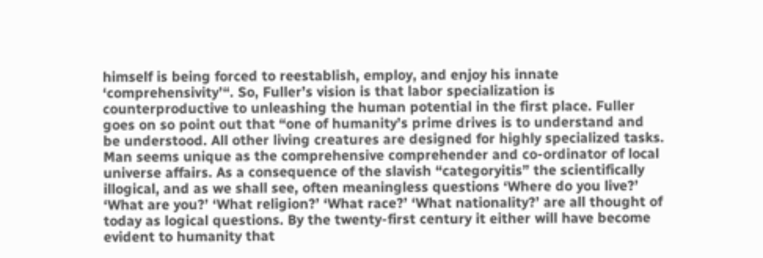himself is being forced to reestablish, employ, and enjoy his innate ‘comprehensivity’“. So, Fuller’s vision is that labor specialization is counterproductive to unleashing the human potential in the first place. Fuller goes on so point out that “one of humanity’s prime drives is to understand and be understood. All other living creatures are designed for highly specialized tasks. Man seems unique as the comprehensive comprehender and co-ordinator of local universe affairs. As a consequence of the slavish “categoryitis” the scientifically illogical, and as we shall see, often meaningless questions ‘Where do you live?’ ‘What are you?’ ‘What religion?’ ‘What race?’ ‘What nationality?’ are all thought of today as logical questions. By the twenty-first century it either will have become evident to humanity that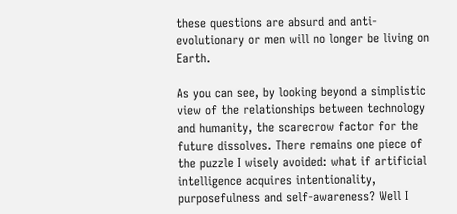these questions are absurd and anti-evolutionary or men will no longer be living on Earth.

As you can see, by looking beyond a simplistic view of the relationships between technology and humanity, the scarecrow factor for the future dissolves. There remains one piece of the puzzle I wisely avoided: what if artificial intelligence acquires intentionality, purposefulness and self-awareness? Well I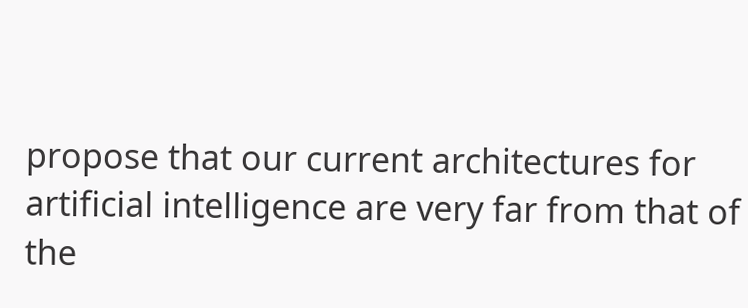propose that our current architectures for artificial intelligence are very far from that of the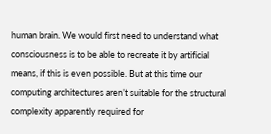human brain. We would first need to understand what consciousness is to be able to recreate it by artificial means, if this is even possible. But at this time our computing architectures aren’t suitable for the structural complexity apparently required for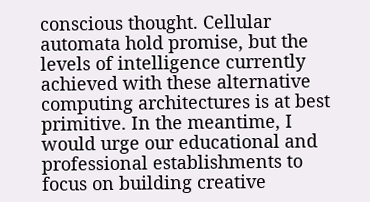conscious thought. Cellular automata hold promise, but the levels of intelligence currently achieved with these alternative computing architectures is at best primitive. In the meantime, I would urge our educational and professional establishments to focus on building creative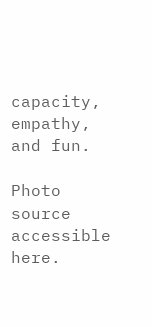capacity, empathy, and fun.

Photo source accessible here.